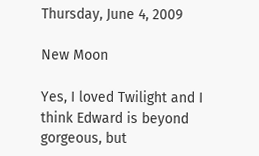Thursday, June 4, 2009

New Moon

Yes, I loved Twilight and I think Edward is beyond gorgeous, but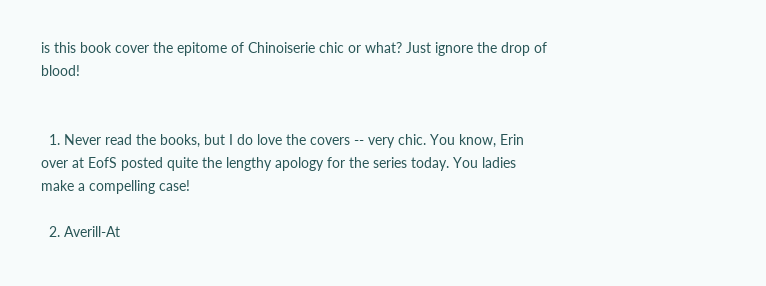is this book cover the epitome of Chinoiserie chic or what? Just ignore the drop of blood!


  1. Never read the books, but I do love the covers -- very chic. You know, Erin over at EofS posted quite the lengthy apology for the series today. You ladies make a compelling case!

  2. Averill-At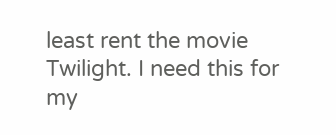least rent the movie Twilight. I need this for my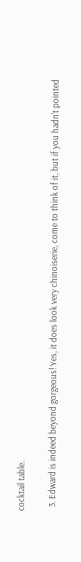cocktail table.

  3. Edward is indeed beyond gorgeous! Yes, it does look very chinoiserie, come to think of it, but if you hadn't pointed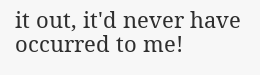it out, it'd never have occurred to me!